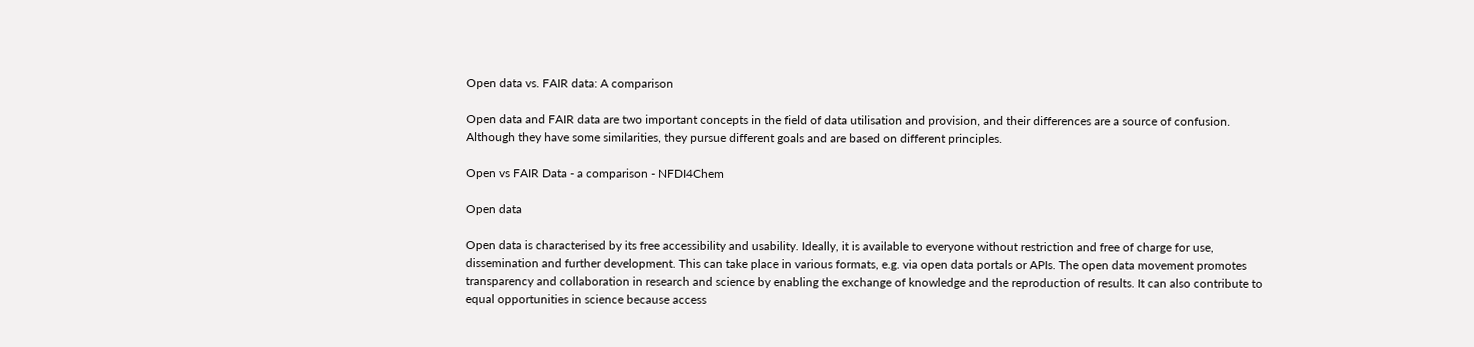Open data vs. FAIR data: A comparison

Open data and FAIR data are two important concepts in the field of data utilisation and provision, and their differences are a source of confusion. Although they have some similarities, they pursue different goals and are based on different principles.

Open vs FAIR Data - a comparison - NFDI4Chem

Open data

Open data is characterised by its free accessibility and usability. Ideally, it is available to everyone without restriction and free of charge for use, dissemination and further development. This can take place in various formats, e.g. via open data portals or APIs. The open data movement promotes transparency and collaboration in research and science by enabling the exchange of knowledge and the reproduction of results. It can also contribute to equal opportunities in science because access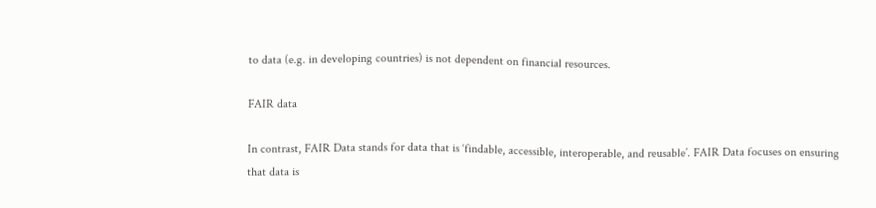to data (e.g. in developing countries) is not dependent on financial resources.

FAIR data

In contrast, FAIR Data stands for data that is ‘findable, accessible, interoperable, and reusable’. FAIR Data focuses on ensuring that data is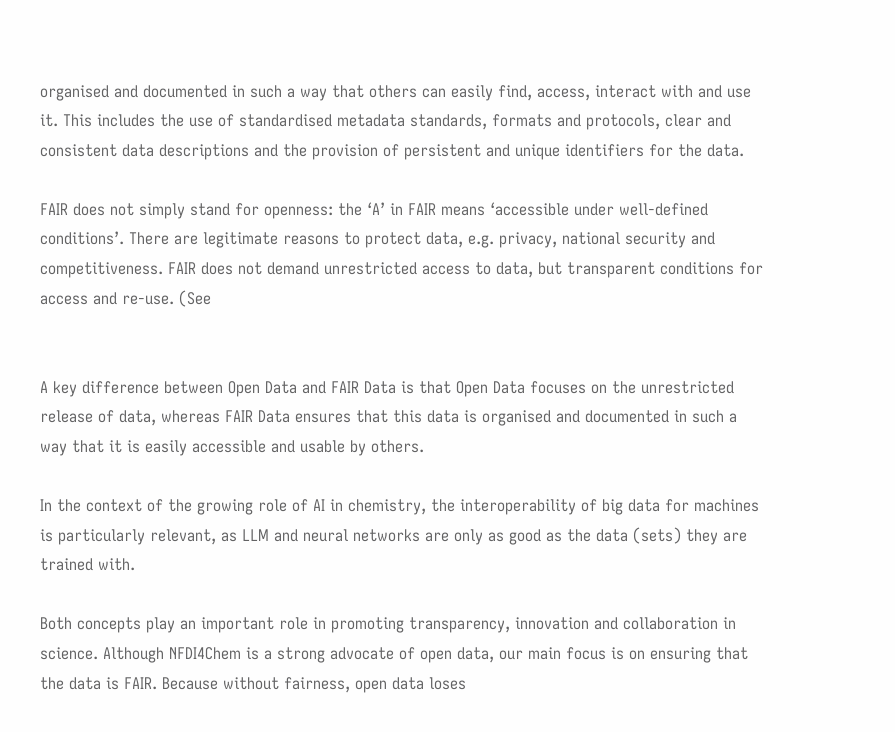organised and documented in such a way that others can easily find, access, interact with and use it. This includes the use of standardised metadata standards, formats and protocols, clear and consistent data descriptions and the provision of persistent and unique identifiers for the data.

FAIR does not simply stand for openness: the ‘A’ in FAIR means ‘accessible under well-defined conditions’. There are legitimate reasons to protect data, e.g. privacy, national security and competitiveness. FAIR does not demand unrestricted access to data, but transparent conditions for access and re-use. (See


A key difference between Open Data and FAIR Data is that Open Data focuses on the unrestricted release of data, whereas FAIR Data ensures that this data is organised and documented in such a way that it is easily accessible and usable by others.

In the context of the growing role of AI in chemistry, the interoperability of big data for machines is particularly relevant, as LLM and neural networks are only as good as the data (sets) they are trained with.

Both concepts play an important role in promoting transparency, innovation and collaboration in science. Although NFDI4Chem is a strong advocate of open data, our main focus is on ensuring that the data is FAIR. Because without fairness, open data loses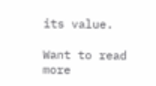its value.

Want to read more